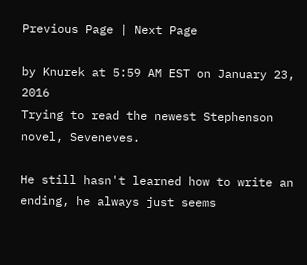Previous Page | Next Page

by Knurek at 5:59 AM EST on January 23, 2016
Trying to read the newest Stephenson novel, Seveneves.

He still hasn't learned how to write an ending, he always just seems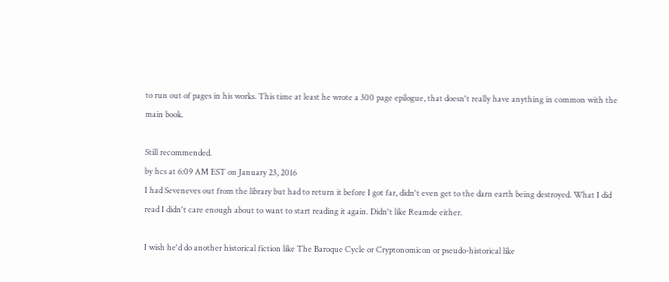to run out of pages in his works. This time at least he wrote a 300 page epilogue, that doesn't really have anything in common with the main book.

Still recommended.
by hcs at 6:09 AM EST on January 23, 2016
I had Seveneves out from the library but had to return it before I got far, didn't even get to the darn earth being destroyed. What I did read I didn't care enough about to want to start reading it again. Didn't like Reamde either.

I wish he'd do another historical fiction like The Baroque Cycle or Cryptonomicon or pseudo-historical like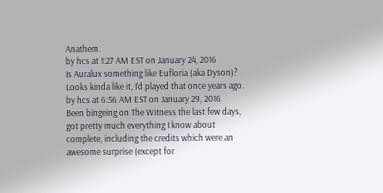Anathem.
by hcs at 1:27 AM EST on January 24, 2016
Is Auralux something like Eufloria (aka Dyson)? Looks kinda like it, I'd played that once years ago.
by hcs at 6:56 AM EST on January 29, 2016
Been bingeing on The Witness the last few days, got pretty much everything I know about complete, including the credits which were an awesome surprise (except for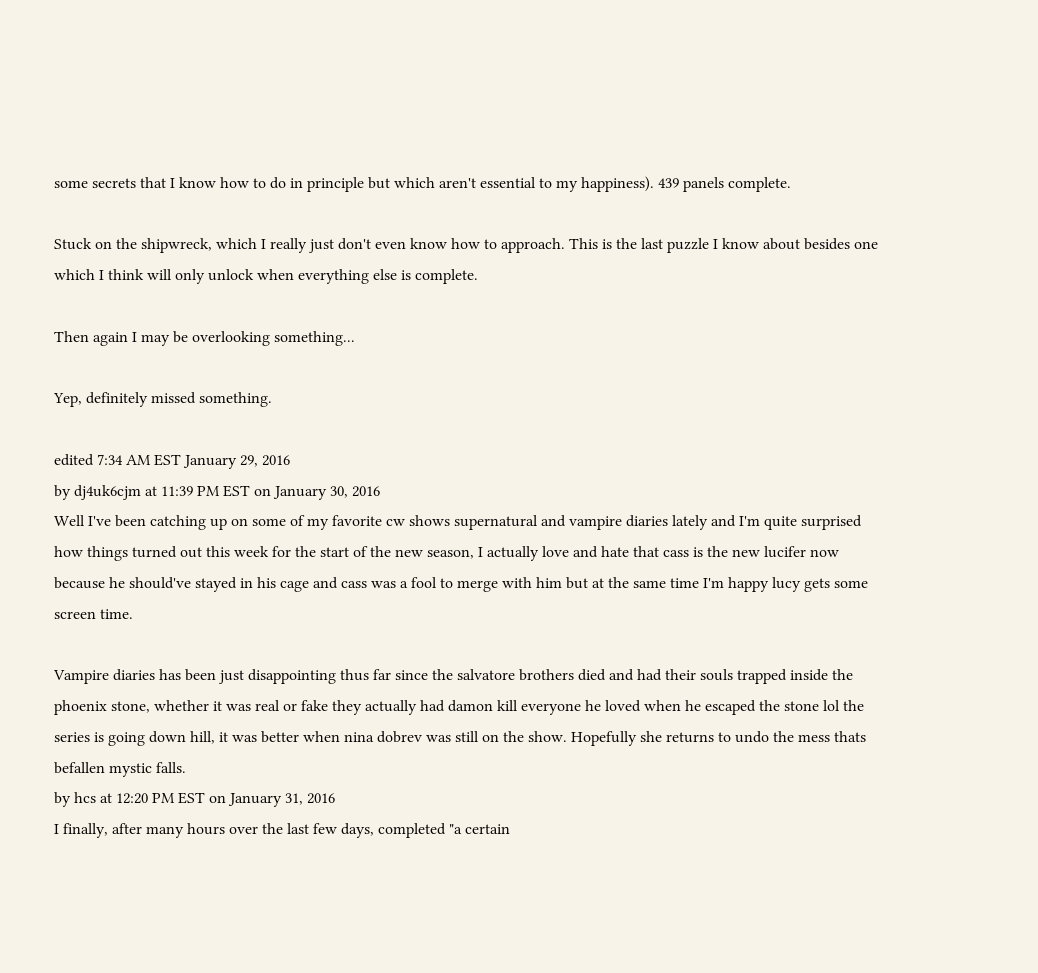some secrets that I know how to do in principle but which aren't essential to my happiness). 439 panels complete.

Stuck on the shipwreck, which I really just don't even know how to approach. This is the last puzzle I know about besides one which I think will only unlock when everything else is complete.

Then again I may be overlooking something...

Yep, definitely missed something.

edited 7:34 AM EST January 29, 2016
by dj4uk6cjm at 11:39 PM EST on January 30, 2016
Well I've been catching up on some of my favorite cw shows supernatural and vampire diaries lately and I'm quite surprised how things turned out this week for the start of the new season, I actually love and hate that cass is the new lucifer now because he should've stayed in his cage and cass was a fool to merge with him but at the same time I'm happy lucy gets some screen time.

Vampire diaries has been just disappointing thus far since the salvatore brothers died and had their souls trapped inside the phoenix stone, whether it was real or fake they actually had damon kill everyone he loved when he escaped the stone lol the series is going down hill, it was better when nina dobrev was still on the show. Hopefully she returns to undo the mess thats befallen mystic falls.
by hcs at 12:20 PM EST on January 31, 2016
I finally, after many hours over the last few days, completed "a certain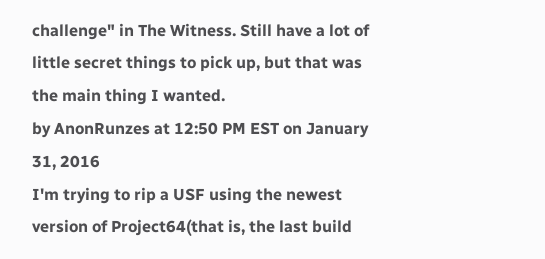challenge" in The Witness. Still have a lot of little secret things to pick up, but that was the main thing I wanted.
by AnonRunzes at 12:50 PM EST on January 31, 2016
I'm trying to rip a USF using the newest version of Project64(that is, the last build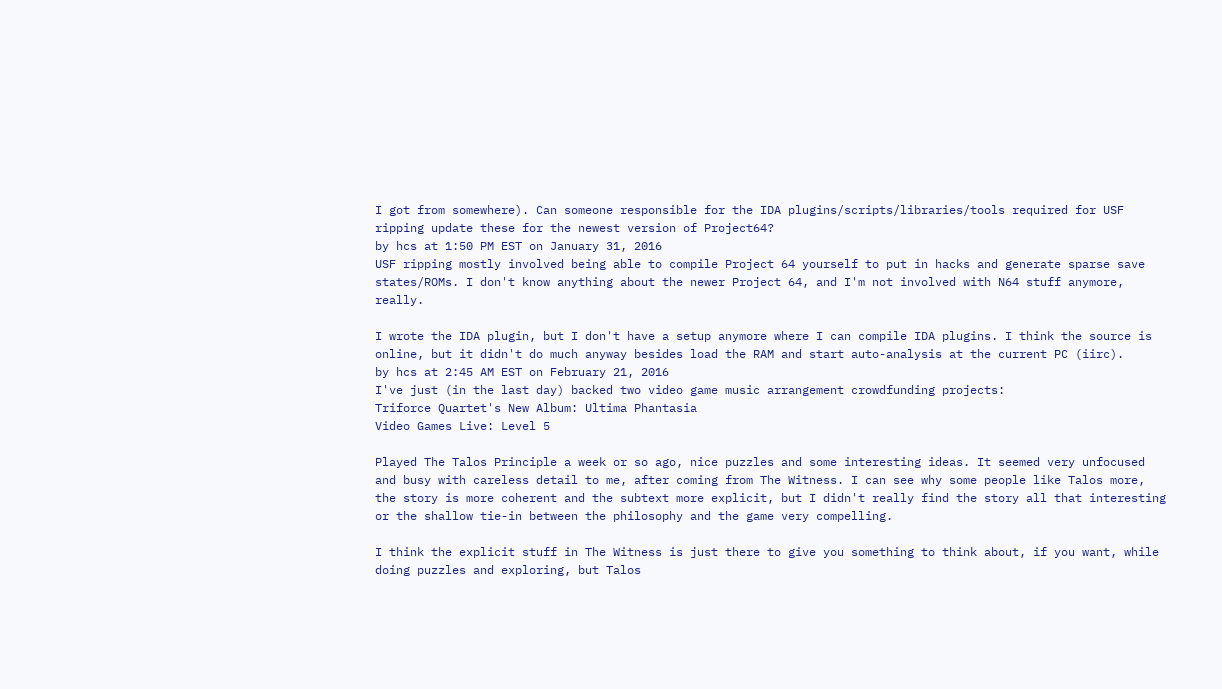I got from somewhere). Can someone responsible for the IDA plugins/scripts/libraries/tools required for USF ripping update these for the newest version of Project64?
by hcs at 1:50 PM EST on January 31, 2016
USF ripping mostly involved being able to compile Project 64 yourself to put in hacks and generate sparse save states/ROMs. I don't know anything about the newer Project 64, and I'm not involved with N64 stuff anymore, really.

I wrote the IDA plugin, but I don't have a setup anymore where I can compile IDA plugins. I think the source is online, but it didn't do much anyway besides load the RAM and start auto-analysis at the current PC (iirc).
by hcs at 2:45 AM EST on February 21, 2016
I've just (in the last day) backed two video game music arrangement crowdfunding projects:
Triforce Quartet's New Album: Ultima Phantasia
Video Games Live: Level 5

Played The Talos Principle a week or so ago, nice puzzles and some interesting ideas. It seemed very unfocused and busy with careless detail to me, after coming from The Witness. I can see why some people like Talos more, the story is more coherent and the subtext more explicit, but I didn't really find the story all that interesting or the shallow tie-in between the philosophy and the game very compelling.

I think the explicit stuff in The Witness is just there to give you something to think about, if you want, while doing puzzles and exploring, but Talos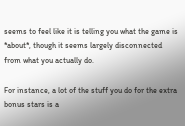seems to feel like it is telling you what the game is *about*, though it seems largely disconnected from what you actually do.

For instance, a lot of the stuff you do for the extra bonus stars is a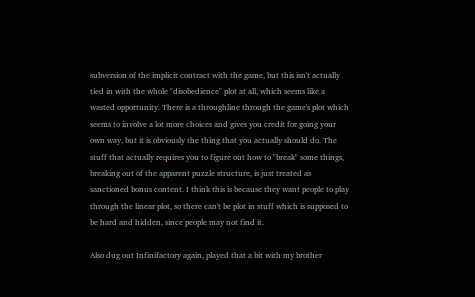subversion of the implicit contract with the game, but this isn't actually tied in with the whole "disobedience" plot at all, which seems like a wasted opportunity. There is a throughline through the game's plot which seems to involve a lot more choices and gives you credit for going your own way, but it is obviously the thing that you actually should do. The stuff that actually requires you to figure out how to "break" some things, breaking out of the apparent puzzle structure, is just treated as sanctioned bonus content. I think this is because they want people to play through the linear plot, so there can't be plot in stuff which is supposed to be hard and hidden, since people may not find it.

Also dug out Infinifactory again, played that a bit with my brother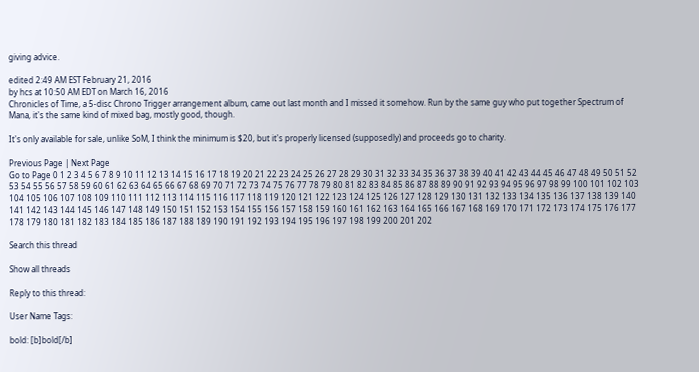giving advice.

edited 2:49 AM EST February 21, 2016
by hcs at 10:50 AM EDT on March 16, 2016
Chronicles of Time, a 5-disc Chrono Trigger arrangement album, came out last month and I missed it somehow. Run by the same guy who put together Spectrum of Mana, it's the same kind of mixed bag, mostly good, though.

It's only available for sale, unlike SoM, I think the minimum is $20, but it's properly licensed (supposedly) and proceeds go to charity.

Previous Page | Next Page
Go to Page 0 1 2 3 4 5 6 7 8 9 10 11 12 13 14 15 16 17 18 19 20 21 22 23 24 25 26 27 28 29 30 31 32 33 34 35 36 37 38 39 40 41 42 43 44 45 46 47 48 49 50 51 52 53 54 55 56 57 58 59 60 61 62 63 64 65 66 67 68 69 70 71 72 73 74 75 76 77 78 79 80 81 82 83 84 85 86 87 88 89 90 91 92 93 94 95 96 97 98 99 100 101 102 103 104 105 106 107 108 109 110 111 112 113 114 115 116 117 118 119 120 121 122 123 124 125 126 127 128 129 130 131 132 133 134 135 136 137 138 139 140 141 142 143 144 145 146 147 148 149 150 151 152 153 154 155 156 157 158 159 160 161 162 163 164 165 166 167 168 169 170 171 172 173 174 175 176 177 178 179 180 181 182 183 184 185 186 187 188 189 190 191 192 193 194 195 196 197 198 199 200 201 202

Search this thread

Show all threads

Reply to this thread:

User Name Tags:

bold: [b]bold[/b]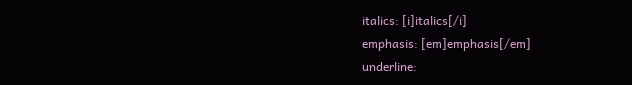italics: [i]italics[/i]
emphasis: [em]emphasis[/em]
underline: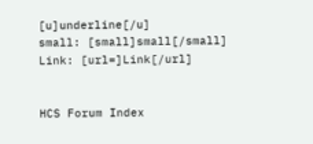[u]underline[/u]
small: [small]small[/small]
Link: [url=]Link[/url]


HCS Forum Index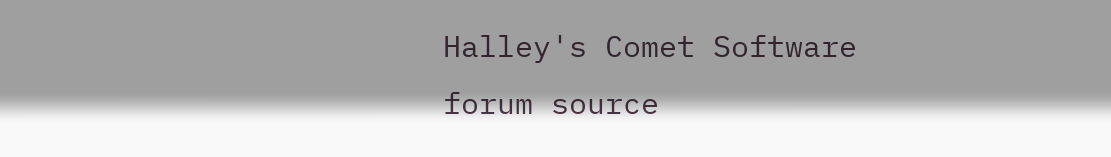Halley's Comet Software
forum source